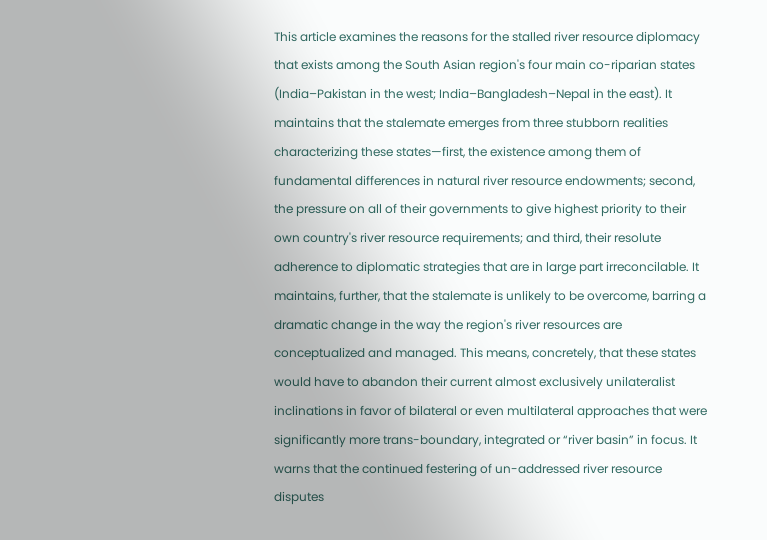This article examines the reasons for the stalled river resource diplomacy that exists among the South Asian region's four main co-riparian states (India–Pakistan in the west; India–Bangladesh–Nepal in the east). It maintains that the stalemate emerges from three stubborn realities characterizing these states—first, the existence among them of fundamental differences in natural river resource endowments; second, the pressure on all of their governments to give highest priority to their own country's river resource requirements; and third, their resolute adherence to diplomatic strategies that are in large part irreconcilable. It maintains, further, that the stalemate is unlikely to be overcome, barring a dramatic change in the way the region's river resources are conceptualized and managed. This means, concretely, that these states would have to abandon their current almost exclusively unilateralist inclinations in favor of bilateral or even multilateral approaches that were significantly more trans-boundary, integrated or “river basin” in focus. It warns that the continued festering of un-addressed river resource disputes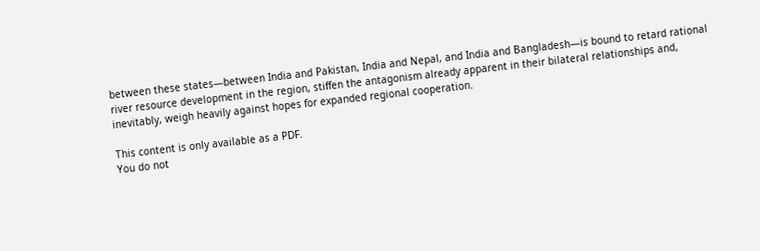between these states—between India and Pakistan, India and Nepal, and India and Bangladesh—is bound to retard rational river resource development in the region, stiffen the antagonism already apparent in their bilateral relationships and, inevitably, weigh heavily against hopes for expanded regional cooperation.

This content is only available as a PDF.
You do not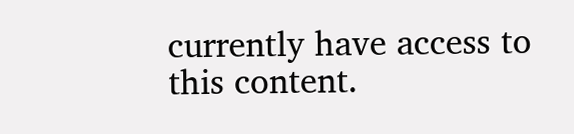currently have access to this content.